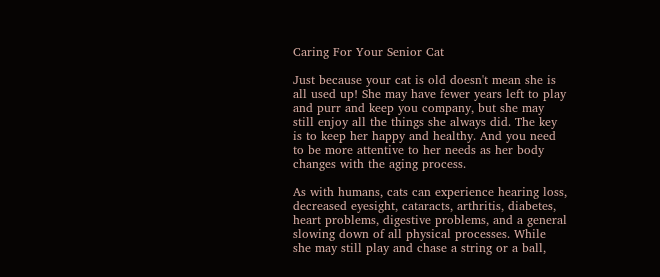Caring For Your Senior Cat

Just because your cat is old doesn't mean she is all used up! She may have fewer years left to play and purr and keep you company, but she may still enjoy all the things she always did. The key is to keep her happy and healthy. And you need to be more attentive to her needs as her body changes with the aging process.

As with humans, cats can experience hearing loss, decreased eyesight, cataracts, arthritis, diabetes, heart problems, digestive problems, and a general slowing down of all physical processes. While she may still play and chase a string or a ball,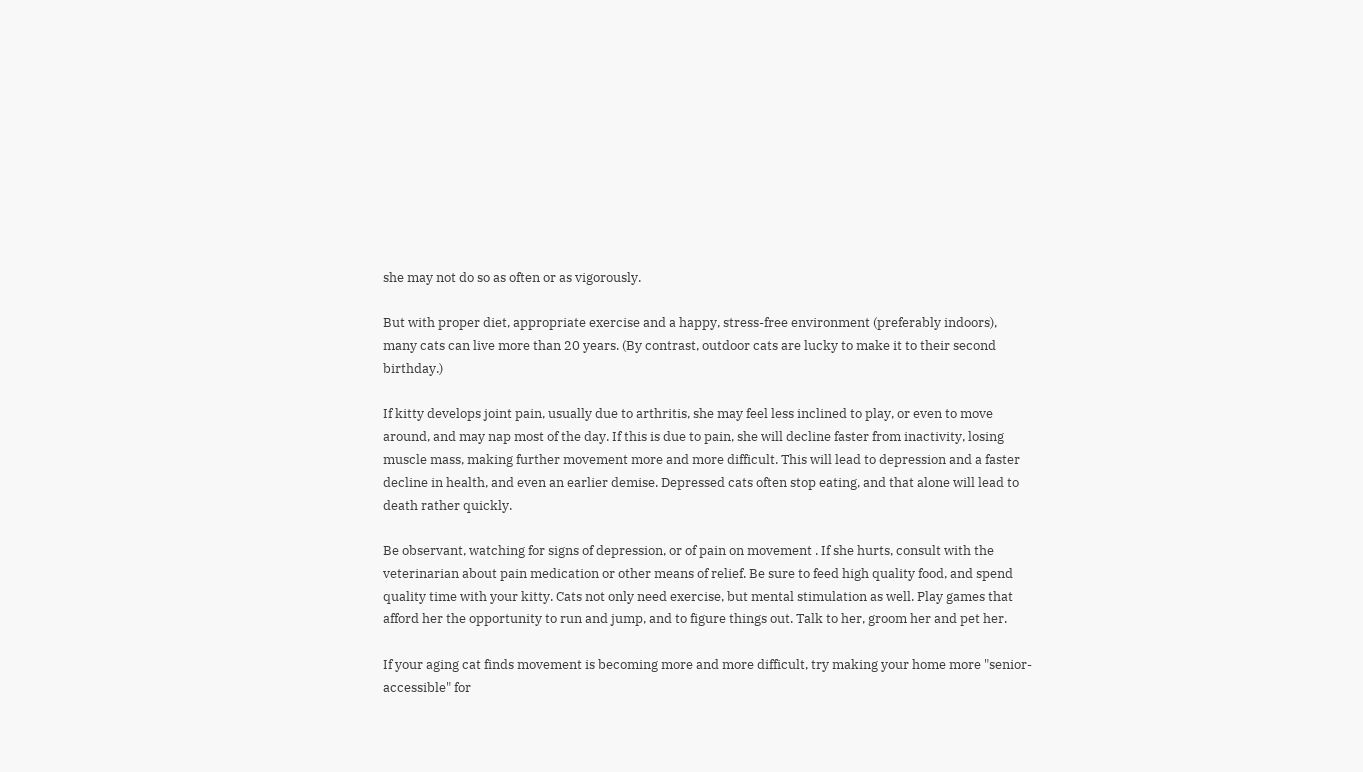she may not do so as often or as vigorously.

But with proper diet, appropriate exercise and a happy, stress-free environment (preferably indoors), many cats can live more than 20 years. (By contrast, outdoor cats are lucky to make it to their second birthday.)

If kitty develops joint pain, usually due to arthritis, she may feel less inclined to play, or even to move around, and may nap most of the day. If this is due to pain, she will decline faster from inactivity, losing muscle mass, making further movement more and more difficult. This will lead to depression and a faster decline in health, and even an earlier demise. Depressed cats often stop eating, and that alone will lead to death rather quickly.

Be observant, watching for signs of depression, or of pain on movement . If she hurts, consult with the veterinarian about pain medication or other means of relief. Be sure to feed high quality food, and spend quality time with your kitty. Cats not only need exercise, but mental stimulation as well. Play games that afford her the opportunity to run and jump, and to figure things out. Talk to her, groom her and pet her.

If your aging cat finds movement is becoming more and more difficult, try making your home more "senior-accessible" for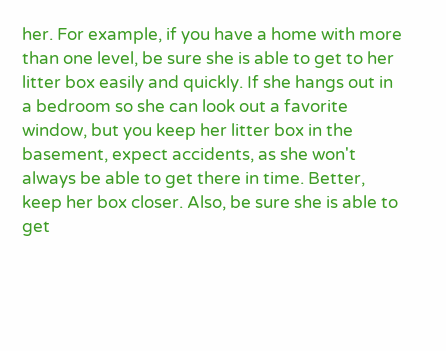her. For example, if you have a home with more than one level, be sure she is able to get to her litter box easily and quickly. If she hangs out in a bedroom so she can look out a favorite window, but you keep her litter box in the basement, expect accidents, as she won't always be able to get there in time. Better, keep her box closer. Also, be sure she is able to get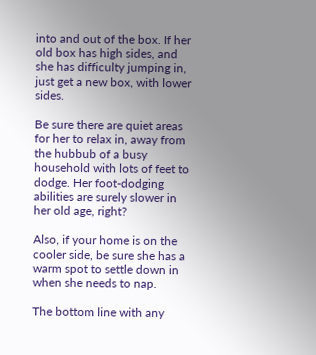into and out of the box. If her old box has high sides, and she has difficulty jumping in, just get a new box, with lower sides.

Be sure there are quiet areas for her to relax in, away from the hubbub of a busy household with lots of feet to dodge. Her foot-dodging abilities are surely slower in her old age, right?

Also, if your home is on the cooler side, be sure she has a warm spot to settle down in when she needs to nap.

The bottom line with any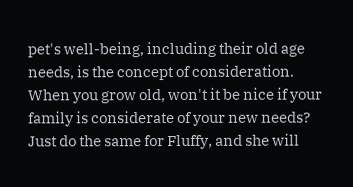pet's well-being, including their old age needs, is the concept of consideration. When you grow old, won't it be nice if your family is considerate of your new needs? Just do the same for Fluffy, and she will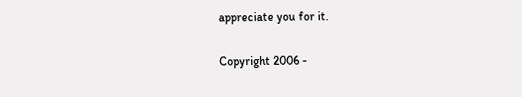appreciate you for it.

Copyright 2006 -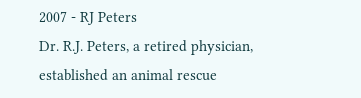2007 - RJ Peters
Dr. R.J. Peters, a retired physician, established an animal rescue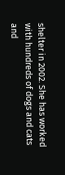shelter in 2002. She has worked with hundreds of dogs and cats and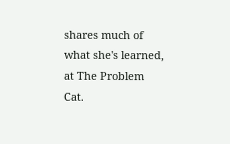shares much of what she's learned, at The Problem Cat.